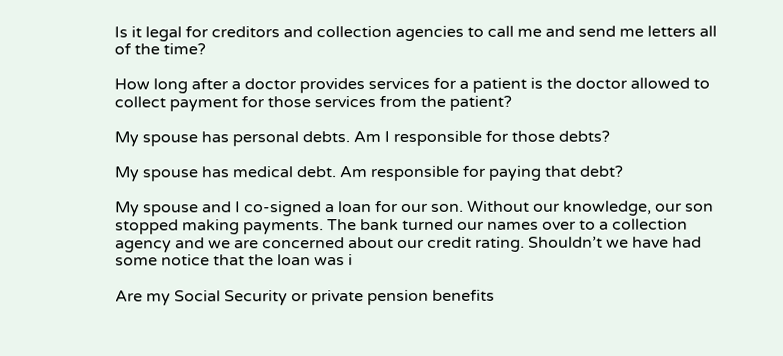Is it legal for creditors and collection agencies to call me and send me letters all of the time?

How long after a doctor provides services for a patient is the doctor allowed to collect payment for those services from the patient?

My spouse has personal debts. Am I responsible for those debts?

My spouse has medical debt. Am responsible for paying that debt?

My spouse and I co-signed a loan for our son. Without our knowledge, our son stopped making payments. The bank turned our names over to a collection agency and we are concerned about our credit rating. Shouldn’t we have had some notice that the loan was i

Are my Social Security or private pension benefits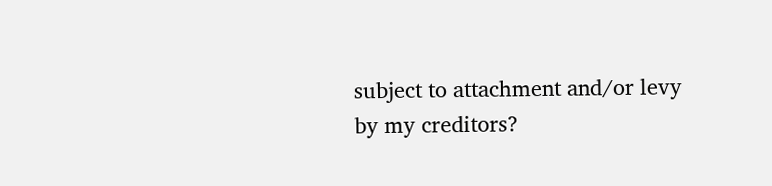subject to attachment and/or levy by my creditors?